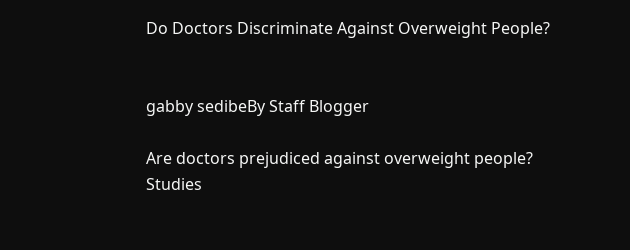Do Doctors Discriminate Against Overweight People?


gabby sedibeBy Staff Blogger

Are doctors prejudiced against overweight people? Studies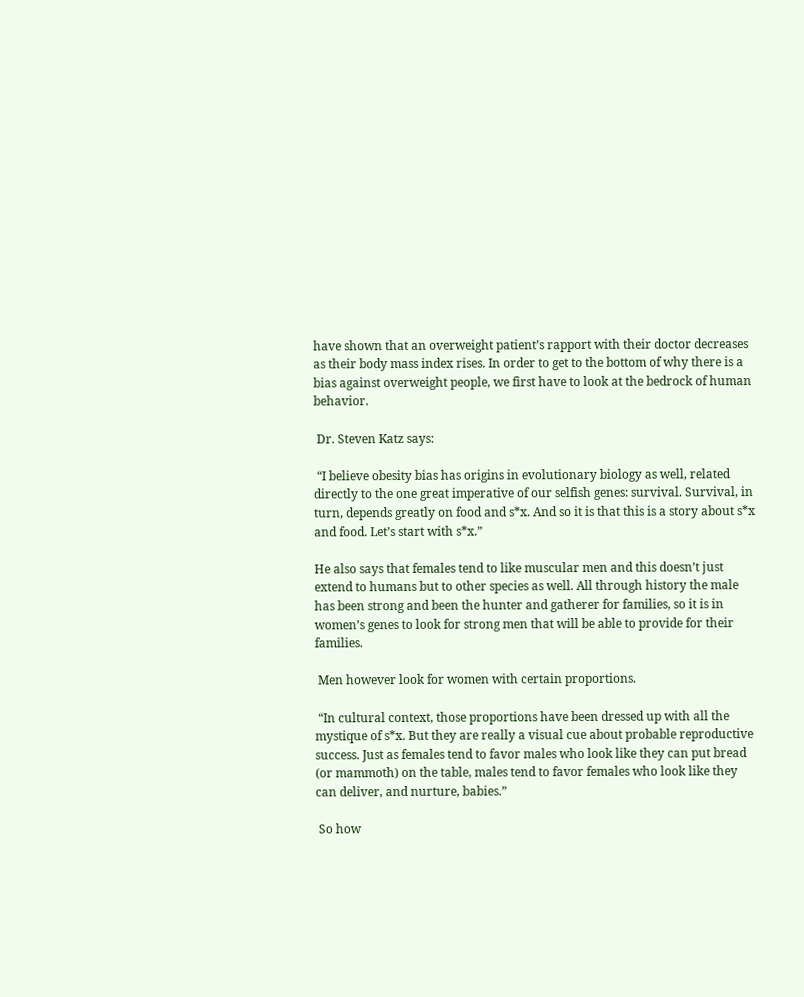have shown that an overweight patient’s rapport with their doctor decreases as their body mass index rises. In order to get to the bottom of why there is a bias against overweight people, we first have to look at the bedrock of human behavior.

 Dr. Steven Katz says:

 “I believe obesity bias has origins in evolutionary biology as well, related directly to the one great imperative of our selfish genes: survival. Survival, in turn, depends greatly on food and s*x. And so it is that this is a story about s*x and food. Let’s start with s*x.”

He also says that females tend to like muscular men and this doesn’t just extend to humans but to other species as well. All through history the male has been strong and been the hunter and gatherer for families, so it is in women’s genes to look for strong men that will be able to provide for their families.

 Men however look for women with certain proportions.

 “In cultural context, those proportions have been dressed up with all the mystique of s*x. But they are really a visual cue about probable reproductive success. Just as females tend to favor males who look like they can put bread (or mammoth) on the table, males tend to favor females who look like they can deliver, and nurture, babies.”

 So how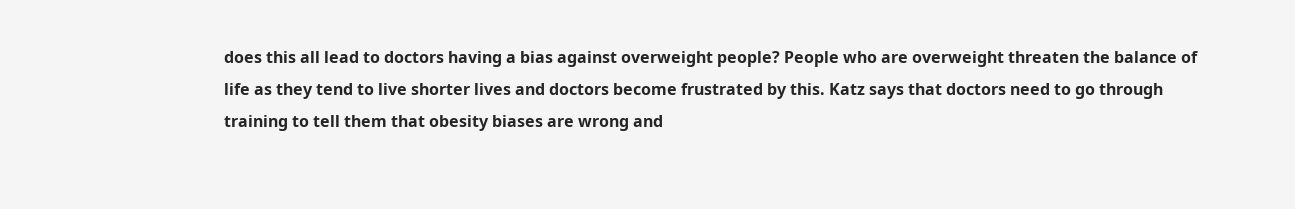does this all lead to doctors having a bias against overweight people? People who are overweight threaten the balance of life as they tend to live shorter lives and doctors become frustrated by this. Katz says that doctors need to go through training to tell them that obesity biases are wrong and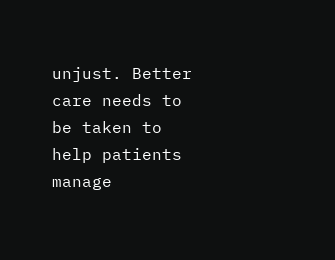unjust. Better care needs to be taken to help patients manage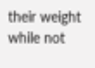their weight while not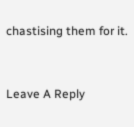chastising them for it.


Leave A Reply